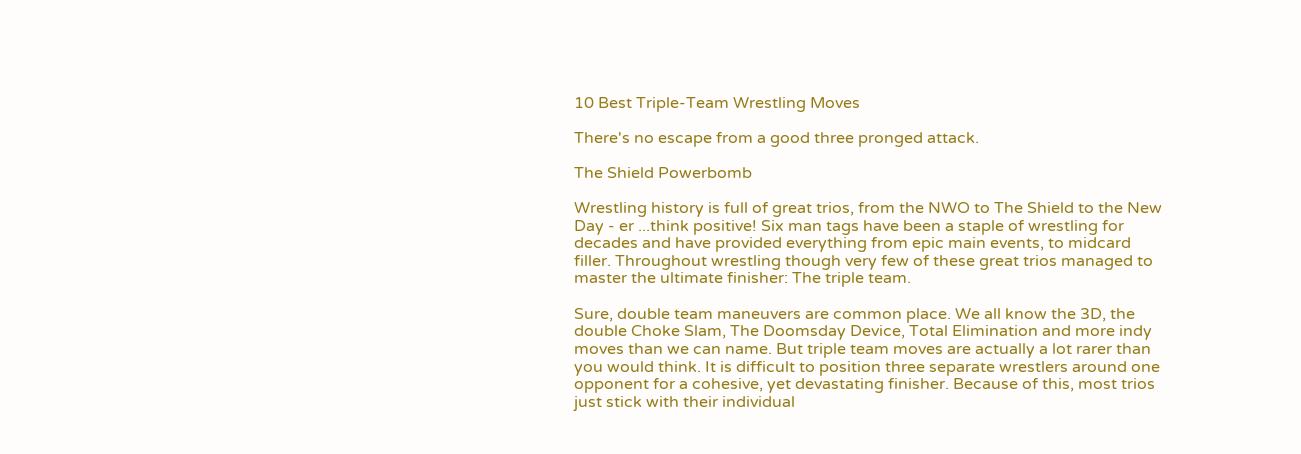10 Best Triple-Team Wrestling Moves

There's no escape from a good three pronged attack.

The Shield Powerbomb

Wrestling history is full of great trios, from the NWO to The Shield to the New Day - er ...think positive! Six man tags have been a staple of wrestling for decades and have provided everything from epic main events, to midcard filler. Throughout wrestling though very few of these great trios managed to master the ultimate finisher: The triple team.

Sure, double team maneuvers are common place. We all know the 3D, the double Choke Slam, The Doomsday Device, Total Elimination and more indy moves than we can name. But triple team moves are actually a lot rarer than you would think. It is difficult to position three separate wrestlers around one opponent for a cohesive, yet devastating finisher. Because of this, most trios just stick with their individual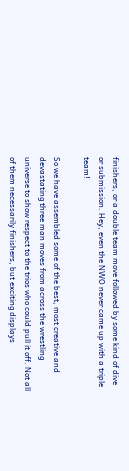finishers, or a double team move followed by some kind of dive or submission. Hey, even the NWO never came up with a triple team!

So we have assembled some of the best, most creative and devastating three man moves from across the wrestling universe to show respect to the trios who could pull it off. Not all of them necessarily finishers, but exciting displays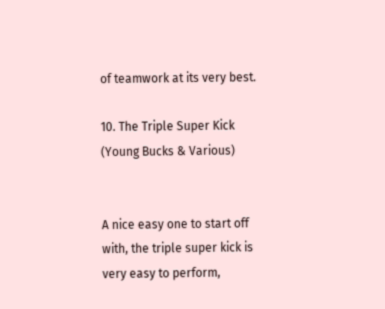of teamwork at its very best.

10. The Triple Super Kick (Young Bucks & Various)


A nice easy one to start off with, the triple super kick is very easy to perform,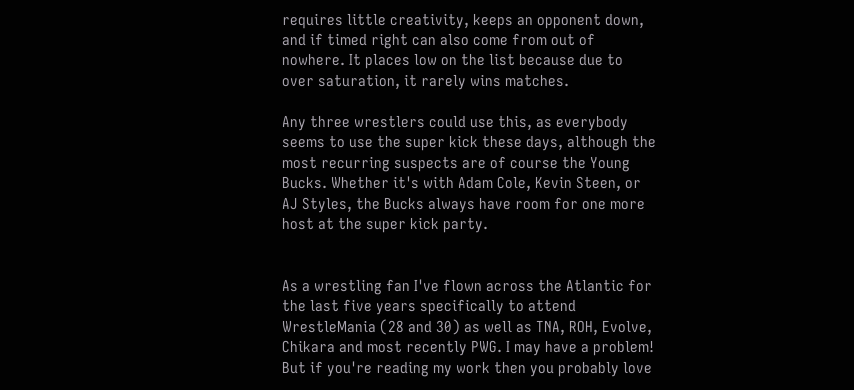requires little creativity, keeps an opponent down, and if timed right can also come from out of nowhere. It places low on the list because due to over saturation, it rarely wins matches.

Any three wrestlers could use this, as everybody seems to use the super kick these days, although the most recurring suspects are of course the Young Bucks. Whether it's with Adam Cole, Kevin Steen, or AJ Styles, the Bucks always have room for one more host at the super kick party.


As a wrestling fan I've flown across the Atlantic for the last five years specifically to attend WrestleMania (28 and 30) as well as TNA, ROH, Evolve, Chikara and most recently PWG. I may have a problem! But if you're reading my work then you probably love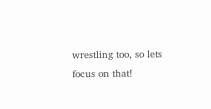wrestling too, so lets focus on that!